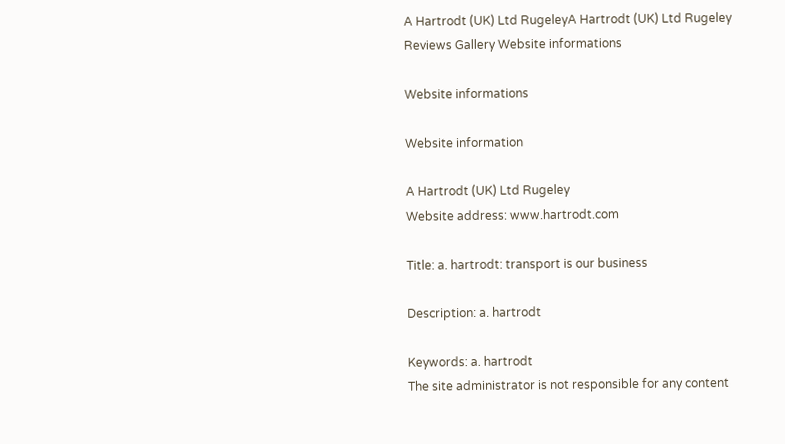A Hartrodt (UK) Ltd RugeleyA Hartrodt (UK) Ltd Rugeley Reviews Gallery Website informations

Website informations

Website information

A Hartrodt (UK) Ltd Rugeley
Website address: www.hartrodt.com

Title: a. hartrodt: transport is our business

Description: a. hartrodt

Keywords: a. hartrodt
The site administrator is not responsible for any content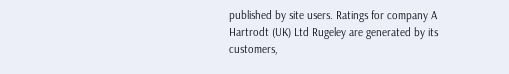published by site users. Ratings for company A Hartrodt (UK) Ltd Rugeley are generated by its customers,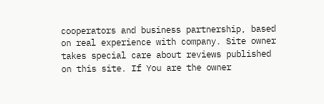cooperators and business partnership, based on real experience with company. Site owner takes special care about reviews published on this site. If You are the owner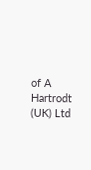of A Hartrodt (UK) Ltd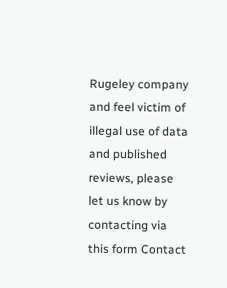Rugeley company and feel victim of illegal use of data and published reviews, please let us know by contacting via this form Contact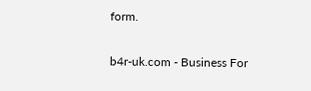form.

b4r-uk.com - Business For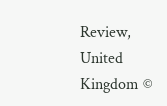Review, United Kingdom ©